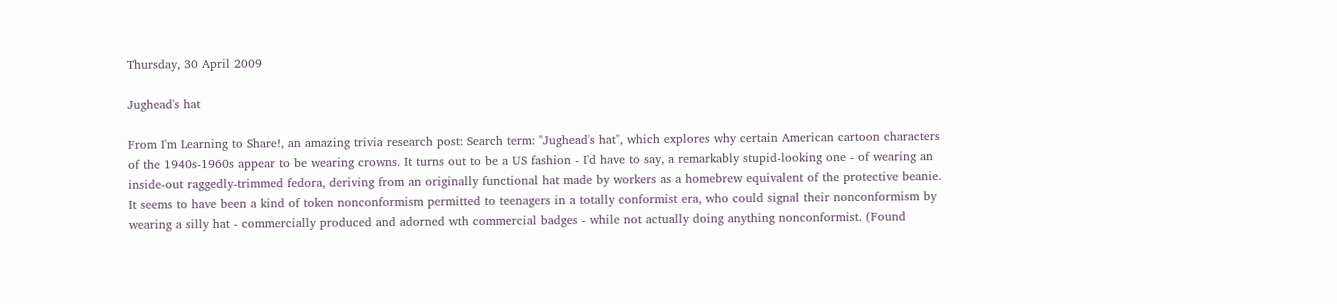Thursday, 30 April 2009

Jughead's hat

From I'm Learning to Share!, an amazing trivia research post: Search term: "Jughead's hat", which explores why certain American cartoon characters of the 1940s-1960s appear to be wearing crowns. It turns out to be a US fashion - I'd have to say, a remarkably stupid-looking one - of wearing an inside-out raggedly-trimmed fedora, deriving from an originally functional hat made by workers as a homebrew equivalent of the protective beanie. It seems to have been a kind of token nonconformism permitted to teenagers in a totally conformist era, who could signal their nonconformism by wearing a silly hat - commercially produced and adorned wth commercial badges - while not actually doing anything nonconformist. (Found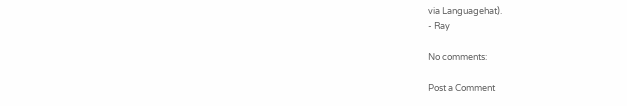via Languagehat).
- Ray

No comments:

Post a Comment